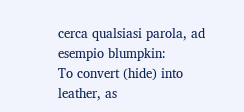cerca qualsiasi parola, ad esempio blumpkin:
To convert (hide) into leather, as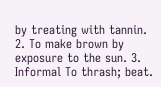by treating with tannin. 2. To make brown by exposure to the sun. 3. Informal To thrash; beat.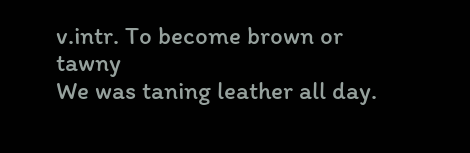v.intr. To become brown or tawny
We was taning leather all day.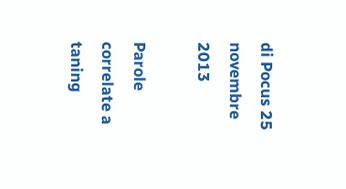di Pocus 25 novembre 2013

Parole correlate a taning